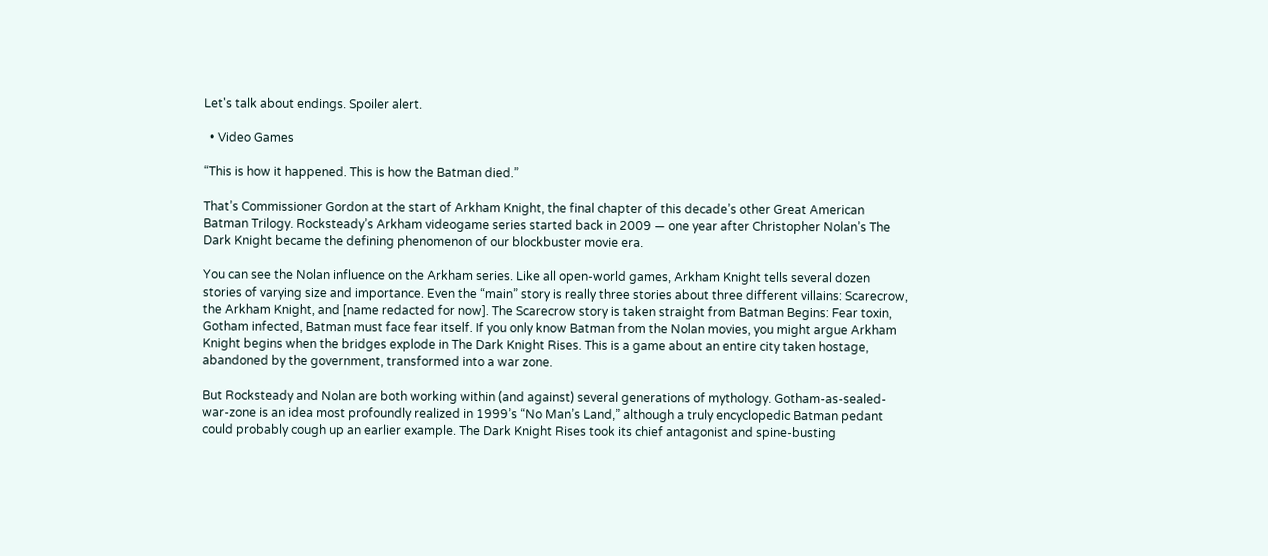Let's talk about endings. Spoiler alert.

  • Video Games

“This is how it happened. This is how the Batman died.”

That’s Commissioner Gordon at the start of Arkham Knight, the final chapter of this decade’s other Great American Batman Trilogy. Rocksteady’s Arkham videogame series started back in 2009 — one year after Christopher Nolan’s The Dark Knight became the defining phenomenon of our blockbuster movie era.

You can see the Nolan influence on the Arkham series. Like all open-world games, Arkham Knight tells several dozen stories of varying size and importance. Even the “main” story is really three stories about three different villains: Scarecrow, the Arkham Knight, and [name redacted for now]. The Scarecrow story is taken straight from Batman Begins: Fear toxin, Gotham infected, Batman must face fear itself. If you only know Batman from the Nolan movies, you might argue Arkham Knight begins when the bridges explode in The Dark Knight Rises. This is a game about an entire city taken hostage, abandoned by the government, transformed into a war zone.

But Rocksteady and Nolan are both working within (and against) several generations of mythology. Gotham-as-sealed-war-zone is an idea most profoundly realized in 1999’s “No Man’s Land,” although a truly encyclopedic Batman pedant could probably cough up an earlier example. The Dark Knight Rises took its chief antagonist and spine-busting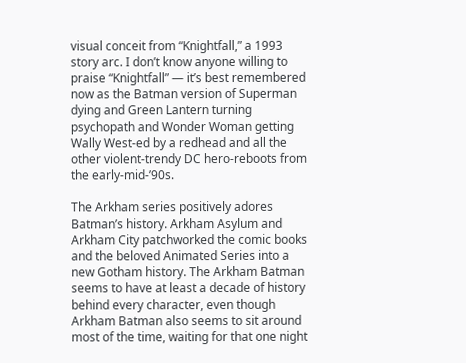visual conceit from “Knightfall,” a 1993 story arc. I don’t know anyone willing to praise “Knightfall” — it’s best remembered now as the Batman version of Superman dying and Green Lantern turning psychopath and Wonder Woman getting Wally West-ed by a redhead and all the other violent-trendy DC hero-reboots from the early-mid-’90s.

The Arkham series positively adores Batman’s history. Arkham Asylum and Arkham City patchworked the comic books and the beloved Animated Series into a new Gotham history. The Arkham Batman seems to have at least a decade of history behind every character, even though Arkham Batman also seems to sit around most of the time, waiting for that one night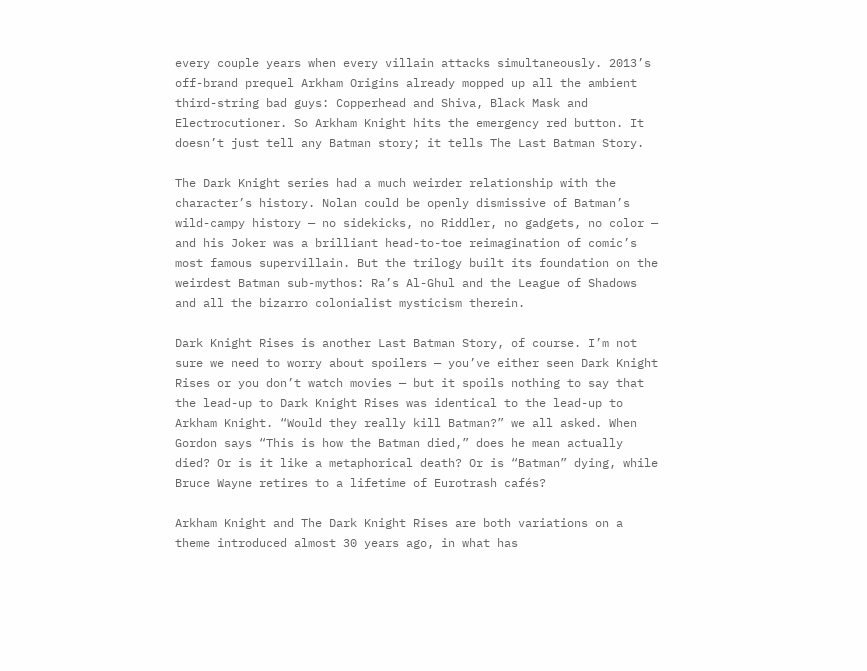every couple years when every villain attacks simultaneously. 2013’s off-brand prequel Arkham Origins already mopped up all the ambient third-string bad guys: Copperhead and Shiva, Black Mask and Electrocutioner. So Arkham Knight hits the emergency red button. It doesn’t just tell any Batman story; it tells The Last Batman Story.

The Dark Knight series had a much weirder relationship with the character’s history. Nolan could be openly dismissive of Batman’s wild-campy history — no sidekicks, no Riddler, no gadgets, no color — and his Joker was a brilliant head-to-toe reimagination of comic’s most famous supervillain. But the trilogy built its foundation on the weirdest Batman sub-mythos: Ra’s Al-Ghul and the League of Shadows and all the bizarro colonialist mysticism therein.

Dark Knight Rises is another Last Batman Story, of course. I’m not sure we need to worry about spoilers — you’ve either seen Dark Knight Rises or you don’t watch movies — but it spoils nothing to say that the lead-up to Dark Knight Rises was identical to the lead-up to Arkham Knight. “Would they really kill Batman?” we all asked. When Gordon says “This is how the Batman died,” does he mean actually died? Or is it like a metaphorical death? Or is “Batman” dying, while Bruce Wayne retires to a lifetime of Eurotrash cafés?

Arkham Knight and The Dark Knight Rises are both variations on a theme introduced almost 30 years ago, in what has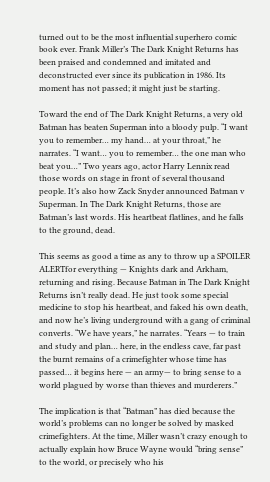turned out to be the most influential superhero comic book ever. Frank Miller’s The Dark Knight Returns has been praised and condemned and imitated and deconstructed ever since its publication in 1986. Its moment has not passed; it might just be starting.

Toward the end of The Dark Knight Returns, a very old Batman has beaten Superman into a bloody pulp. “I want you to remember… my hand… at your throat,” he narrates. “I want… you to remember… the one man who beat you…” Two years ago, actor Harry Lennix read those words on stage in front of several thousand people. It’s also how Zack Snyder announced Batman v Superman. In The Dark Knight Returns, those are Batman’s last words. His heartbeat flatlines, and he falls to the ground, dead.

This seems as good a time as any to throw up a SPOILER ALERTfor everything — Knights dark and Arkham, returning and rising. Because Batman in The Dark Knight Returns isn’t really dead. He just took some special medicine to stop his heartbeat, and faked his own death, and now he’s living underground with a gang of criminal converts. “We have years,” he narrates. “Years — to train and study and plan… here, in the endless cave, far past the burnt remains of a crimefighter whose time has passed… it begins here — an army— to bring sense to a world plagued by worse than thieves and murderers.”

The implication is that “Batman” has died because the world’s problems can no longer be solved by masked crimefighters. At the time, Miller wasn’t crazy enough to actually explain how Bruce Wayne would “bring sense” to the world, or precisely who his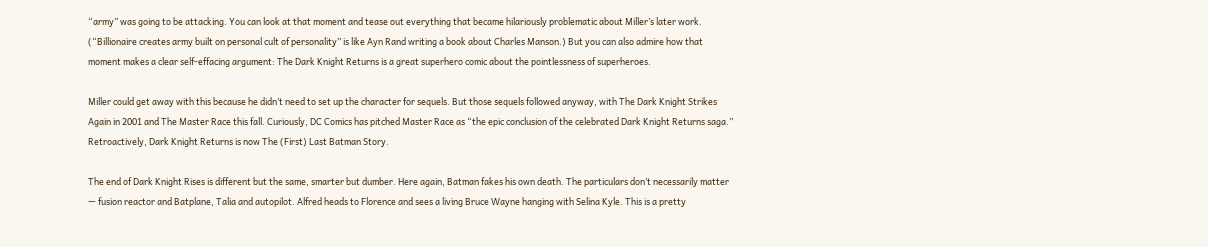“army” was going to be attacking. You can look at that moment and tease out everything that became hilariously problematic about Miller’s later work. (“Billionaire creates army built on personal cult of personality” is like Ayn Rand writing a book about Charles Manson.) But you can also admire how that moment makes a clear self-effacing argument: The Dark Knight Returns is a great superhero comic about the pointlessness of superheroes.

Miller could get away with this because he didn’t need to set up the character for sequels. But those sequels followed anyway, with The Dark Knight Strikes Again in 2001 and The Master Race this fall. Curiously, DC Comics has pitched Master Race as “the epic conclusion of the celebrated Dark Knight Returns saga.” Retroactively, Dark Knight Returns is now The (First) Last Batman Story.

The end of Dark Knight Rises is different but the same, smarter but dumber. Here again, Batman fakes his own death. The particulars don’t necessarily matter — fusion reactor and Batplane, Talia and autopilot. Alfred heads to Florence and sees a living Bruce Wayne hanging with Selina Kyle. This is a pretty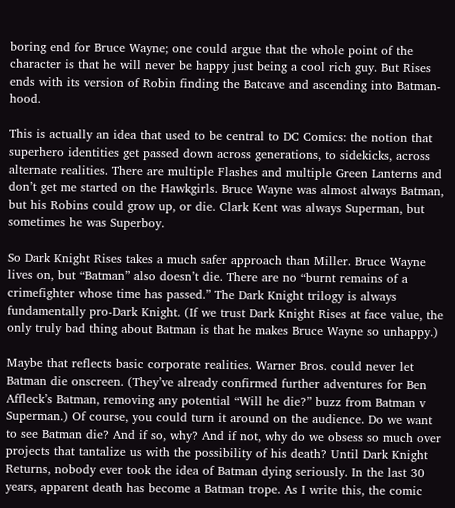boring end for Bruce Wayne; one could argue that the whole point of the character is that he will never be happy just being a cool rich guy. But Rises ends with its version of Robin finding the Batcave and ascending into Batman-hood.

This is actually an idea that used to be central to DC Comics: the notion that superhero identities get passed down across generations, to sidekicks, across alternate realities. There are multiple Flashes and multiple Green Lanterns and don’t get me started on the Hawkgirls. Bruce Wayne was almost always Batman, but his Robins could grow up, or die. Clark Kent was always Superman, but sometimes he was Superboy.

So Dark Knight Rises takes a much safer approach than Miller. Bruce Wayne lives on, but “Batman” also doesn’t die. There are no “burnt remains of a crimefighter whose time has passed.” The Dark Knight trilogy is always fundamentally pro-Dark Knight. (If we trust Dark Knight Rises at face value, the only truly bad thing about Batman is that he makes Bruce Wayne so unhappy.)

Maybe that reflects basic corporate realities. Warner Bros. could never let Batman die onscreen. (They’ve already confirmed further adventures for Ben Affleck’s Batman, removing any potential “Will he die?” buzz from Batman v Superman.) Of course, you could turn it around on the audience. Do we want to see Batman die? And if so, why? And if not, why do we obsess so much over projects that tantalize us with the possibility of his death? Until Dark Knight Returns, nobody ever took the idea of Batman dying seriously. In the last 30 years, apparent death has become a Batman trope. As I write this, the comic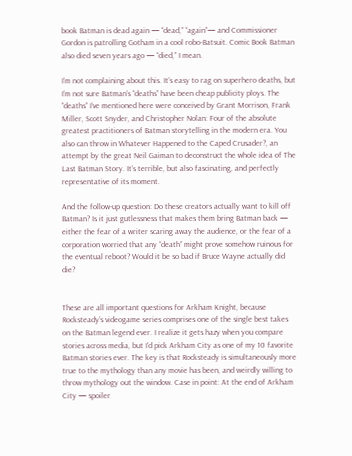book Batman is dead again — “dead,” “again”— and Commissioner Gordon is patrolling Gotham in a cool robo-Batsuit. Comic Book Batman also died seven years ago — “died,” I mean.

I’m not complaining about this. It’s easy to rag on superhero deaths, but I’m not sure Batman’s “deaths” have been cheap publicity ploys. The “deaths” I’ve mentioned here were conceived by Grant Morrison, Frank Miller, Scott Snyder, and Christopher Nolan: Four of the absolute greatest practitioners of Batman storytelling in the modern era. You also can throw in Whatever Happened to the Caped Crusader?, an attempt by the great Neil Gaiman to deconstruct the whole idea of The Last Batman Story. It’s terrible, but also fascinating, and perfectly representative of its moment.

And the follow-up question: Do these creators actually want to kill off Batman? Is it just gutlessness that makes them bring Batman back — either the fear of a writer scaring away the audience, or the fear of a corporation worried that any “death” might prove somehow ruinous for the eventual reboot? Would it be so bad if Bruce Wayne actually did die?


These are all important questions for Arkham Knight, because Rocksteady’s videogame series comprises one of the single best takes on the Batman legend ever. I realize it gets hazy when you compare stories across media, but I’d pick Arkham City as one of my 10 favorite Batman stories ever. The key is that Rocksteady is simultaneously more true to the mythology than any movie has been, and weirdly willing to throw mythology out the window. Case in point: At the end of Arkham City — spoiler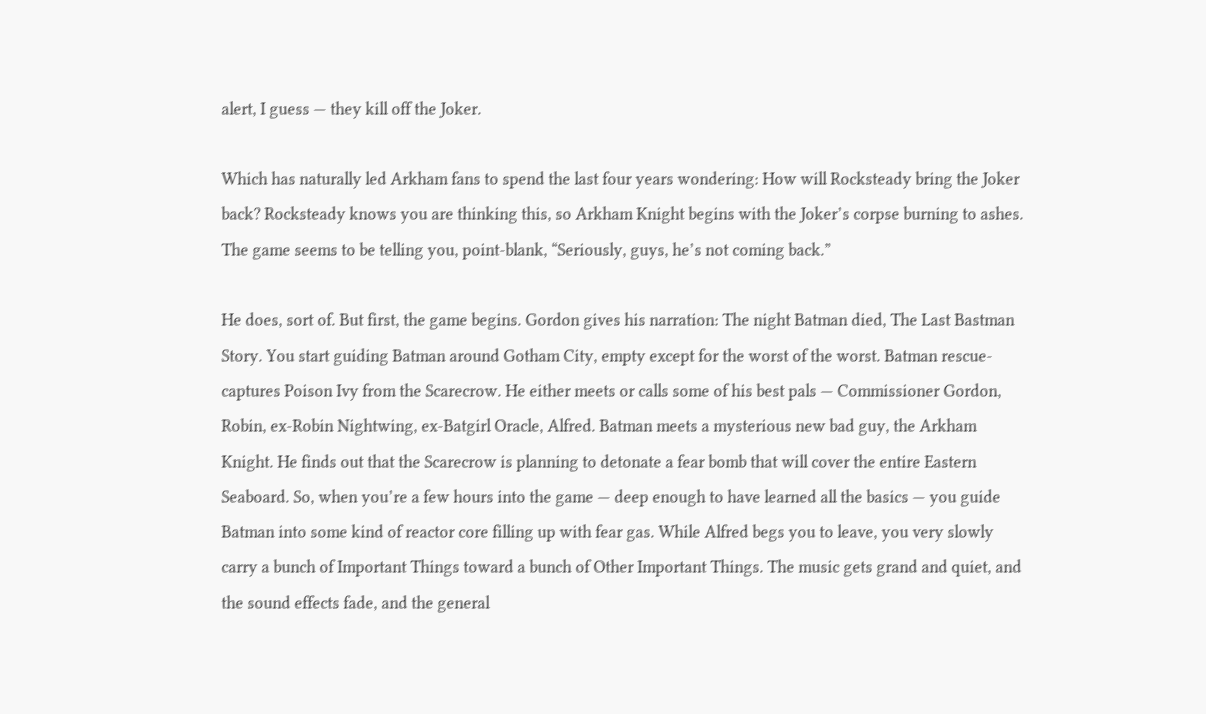alert, I guess — they kill off the Joker.

Which has naturally led Arkham fans to spend the last four years wondering: How will Rocksteady bring the Joker back? Rocksteady knows you are thinking this, so Arkham Knight begins with the Joker’s corpse burning to ashes. The game seems to be telling you, point-blank, “Seriously, guys, he’s not coming back.”

He does, sort of. But first, the game begins. Gordon gives his narration: The night Batman died, The Last Bastman Story. You start guiding Batman around Gotham City, empty except for the worst of the worst. Batman rescue-captures Poison Ivy from the Scarecrow. He either meets or calls some of his best pals — Commissioner Gordon, Robin, ex-Robin Nightwing, ex-Batgirl Oracle, Alfred. Batman meets a mysterious new bad guy, the Arkham Knight. He finds out that the Scarecrow is planning to detonate a fear bomb that will cover the entire Eastern Seaboard. So, when you’re a few hours into the game — deep enough to have learned all the basics — you guide Batman into some kind of reactor core filling up with fear gas. While Alfred begs you to leave, you very slowly carry a bunch of Important Things toward a bunch of Other Important Things. The music gets grand and quiet, and the sound effects fade, and the general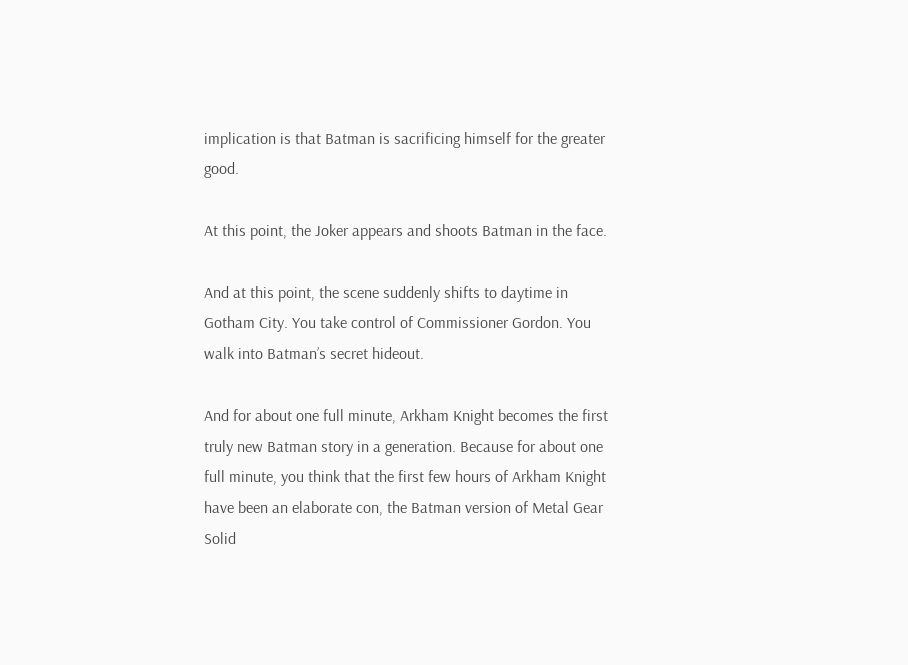implication is that Batman is sacrificing himself for the greater good.

At this point, the Joker appears and shoots Batman in the face.

And at this point, the scene suddenly shifts to daytime in Gotham City. You take control of Commissioner Gordon. You walk into Batman’s secret hideout.

And for about one full minute, Arkham Knight becomes the first truly new Batman story in a generation. Because for about one full minute, you think that the first few hours of Arkham Knight have been an elaborate con, the Batman version of Metal Gear Solid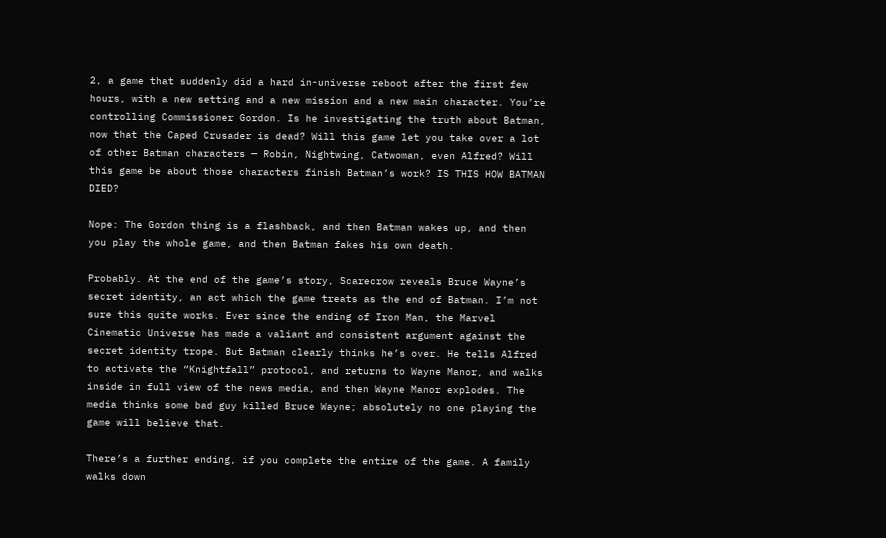2, a game that suddenly did a hard in-universe reboot after the first few hours, with a new setting and a new mission and a new main character. You’re controlling Commissioner Gordon. Is he investigating the truth about Batman, now that the Caped Crusader is dead? Will this game let you take over a lot of other Batman characters — Robin, Nightwing, Catwoman, even Alfred? Will this game be about those characters finish Batman’s work? IS THIS HOW BATMAN DIED?

Nope: The Gordon thing is a flashback, and then Batman wakes up, and then you play the whole game, and then Batman fakes his own death.

Probably. At the end of the game’s story, Scarecrow reveals Bruce Wayne’s secret identity, an act which the game treats as the end of Batman. I’m not sure this quite works. Ever since the ending of Iron Man, the Marvel Cinematic Universe has made a valiant and consistent argument against the secret identity trope. But Batman clearly thinks he’s over. He tells Alfred to activate the “Knightfall” protocol, and returns to Wayne Manor, and walks inside in full view of the news media, and then Wayne Manor explodes. The media thinks some bad guy killed Bruce Wayne; absolutely no one playing the game will believe that.

There’s a further ending, if you complete the entire of the game. A family walks down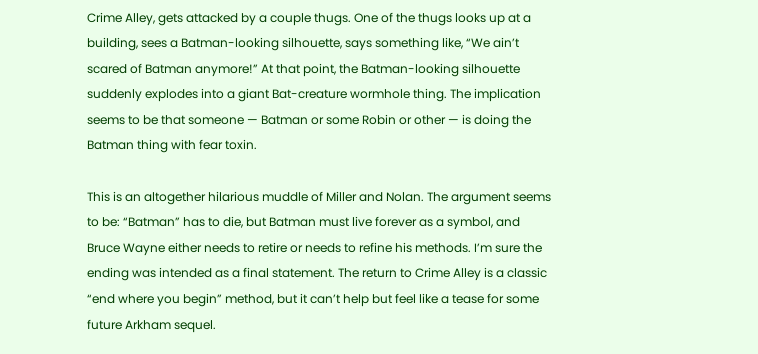Crime Alley, gets attacked by a couple thugs. One of the thugs looks up at a building, sees a Batman-looking silhouette, says something like, “We ain’t scared of Batman anymore!” At that point, the Batman-looking silhouette suddenly explodes into a giant Bat-creature wormhole thing. The implication seems to be that someone — Batman or some Robin or other — is doing the Batman thing with fear toxin.

This is an altogether hilarious muddle of Miller and Nolan. The argument seems to be: “Batman” has to die, but Batman must live forever as a symbol, and Bruce Wayne either needs to retire or needs to refine his methods. I’m sure the ending was intended as a final statement. The return to Crime Alley is a classic “end where you begin” method, but it can’t help but feel like a tease for some future Arkham sequel.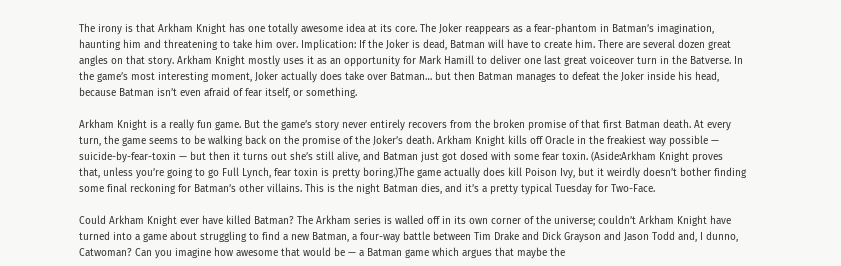The irony is that Arkham Knight has one totally awesome idea at its core. The Joker reappears as a fear-phantom in Batman’s imagination, haunting him and threatening to take him over. Implication: If the Joker is dead, Batman will have to create him. There are several dozen great angles on that story. Arkham Knight mostly uses it as an opportunity for Mark Hamill to deliver one last great voiceover turn in the Batverse. In the game’s most interesting moment, Joker actually does take over Batman… but then Batman manages to defeat the Joker inside his head, because Batman isn’t even afraid of fear itself, or something.

Arkham Knight is a really fun game. But the game’s story never entirely recovers from the broken promise of that first Batman death. At every turn, the game seems to be walking back on the promise of the Joker’s death. Arkham Knight kills off Oracle in the freakiest way possible — suicide-by-fear-toxin — but then it turns out she’s still alive, and Batman just got dosed with some fear toxin. (Aside:Arkham Knight proves that, unless you’re going to go Full Lynch, fear toxin is pretty boring.)The game actually does kill Poison Ivy, but it weirdly doesn’t bother finding some final reckoning for Batman’s other villains. This is the night Batman dies, and it’s a pretty typical Tuesday for Two-Face.

Could Arkham Knight ever have killed Batman? The Arkham series is walled off in its own corner of the universe; couldn’t Arkham Knight have turned into a game about struggling to find a new Batman, a four-way battle between Tim Drake and Dick Grayson and Jason Todd and, I dunno, Catwoman? Can you imagine how awesome that would be — a Batman game which argues that maybe the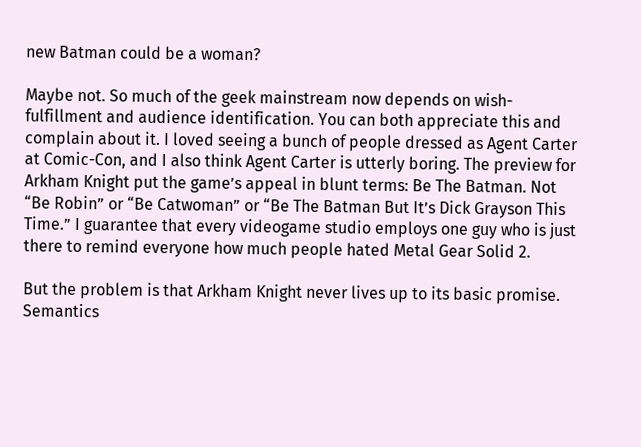new Batman could be a woman?

Maybe not. So much of the geek mainstream now depends on wish-fulfillment and audience identification. You can both appreciate this and complain about it. I loved seeing a bunch of people dressed as Agent Carter at Comic-Con, and I also think Agent Carter is utterly boring. The preview for Arkham Knight put the game’s appeal in blunt terms: Be The Batman. Not “Be Robin” or “Be Catwoman” or “Be The Batman But It’s Dick Grayson This Time.” I guarantee that every videogame studio employs one guy who is just there to remind everyone how much people hated Metal Gear Solid 2.

But the problem is that Arkham Knight never lives up to its basic promise. Semantics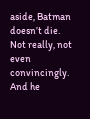aside, Batman doesn’t die. Not really, not even convincingly. And he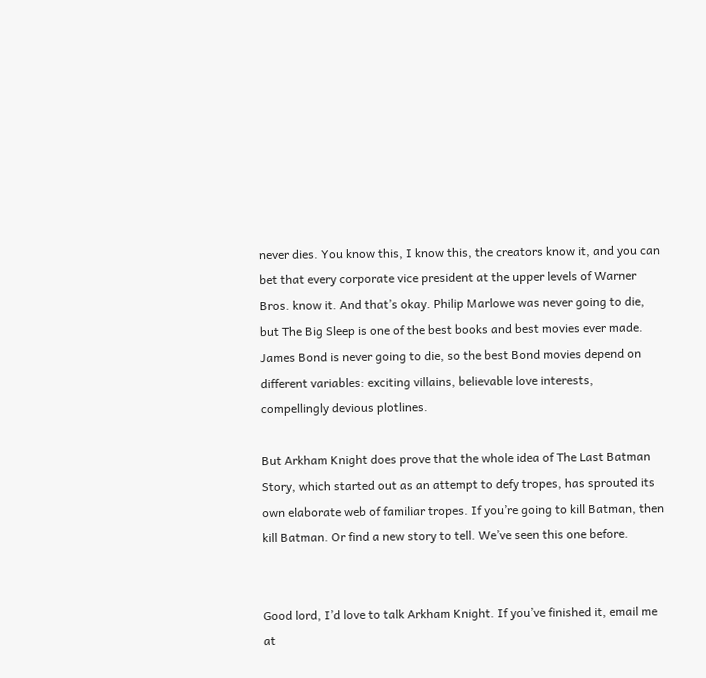never dies. You know this, I know this, the creators know it, and you can bet that every corporate vice president at the upper levels of Warner Bros. know it. And that’s okay. Philip Marlowe was never going to die, but The Big Sleep is one of the best books and best movies ever made. James Bond is never going to die, so the best Bond movies depend on different variables: exciting villains, believable love interests, compellingly devious plotlines.

But Arkham Knight does prove that the whole idea of The Last Batman Story, which started out as an attempt to defy tropes, has sprouted its own elaborate web of familiar tropes. If you’re going to kill Batman, then kill Batman. Or find a new story to tell. We’ve seen this one before.


Good lord, I’d love to talk Arkham Knight. If you’ve finished it, email me at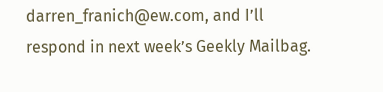darren_franich@ew.com, and I’ll respond in next week’s Geekly Mailbag.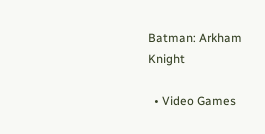Batman: Arkham Knight

  • Video Games